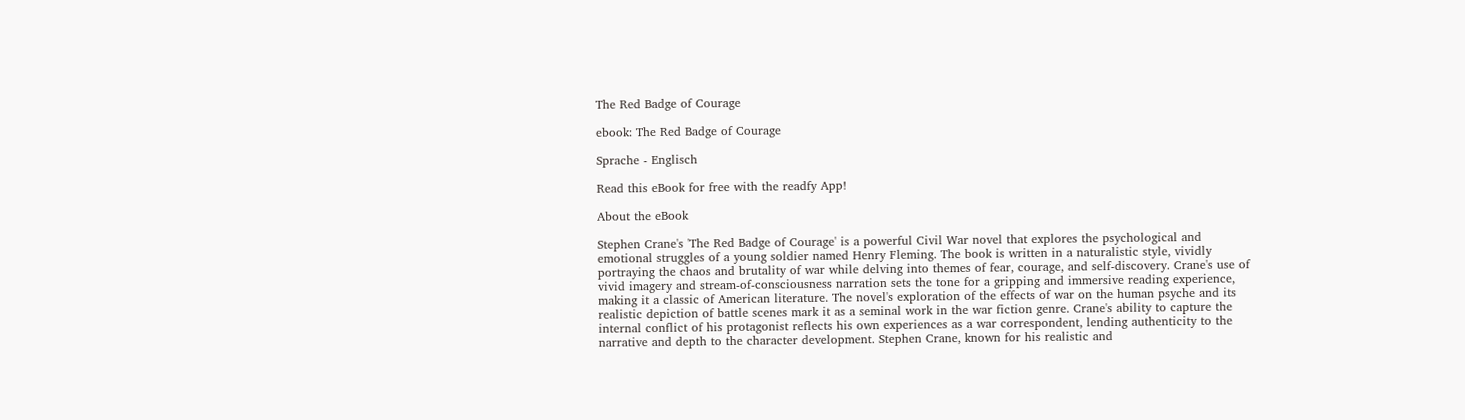The Red Badge of Courage

ebook: The Red Badge of Courage

Sprache - Englisch

Read this eBook for free with the readfy App!

About the eBook

Stephen Crane's 'The Red Badge of Courage' is a powerful Civil War novel that explores the psychological and emotional struggles of a young soldier named Henry Fleming. The book is written in a naturalistic style, vividly portraying the chaos and brutality of war while delving into themes of fear, courage, and self-discovery. Crane's use of vivid imagery and stream-of-consciousness narration sets the tone for a gripping and immersive reading experience, making it a classic of American literature. The novel's exploration of the effects of war on the human psyche and its realistic depiction of battle scenes mark it as a seminal work in the war fiction genre. Crane's ability to capture the internal conflict of his protagonist reflects his own experiences as a war correspondent, lending authenticity to the narrative and depth to the character development. Stephen Crane, known for his realistic and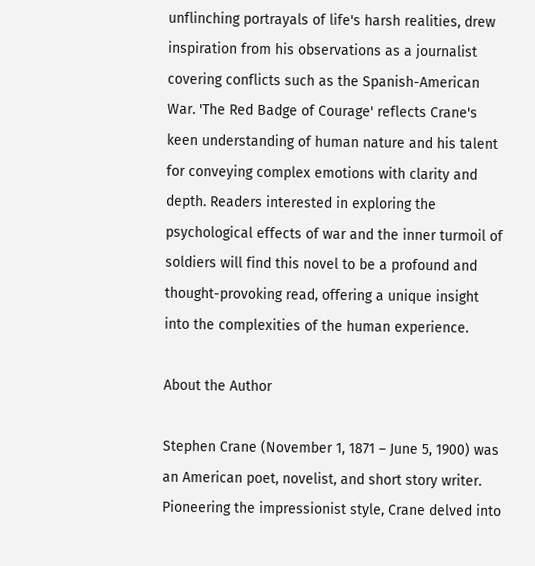unflinching portrayals of life's harsh realities, drew inspiration from his observations as a journalist covering conflicts such as the Spanish-American War. 'The Red Badge of Courage' reflects Crane's keen understanding of human nature and his talent for conveying complex emotions with clarity and depth. Readers interested in exploring the psychological effects of war and the inner turmoil of soldiers will find this novel to be a profound and thought-provoking read, offering a unique insight into the complexities of the human experience.

About the Author

Stephen Crane (November 1, 1871 – June 5, 1900) was an American poet, novelist, and short story writer. Pioneering the impressionist style, Crane delved into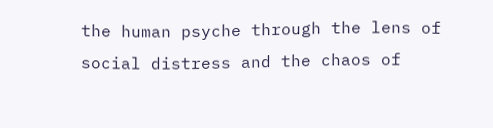the human psyche through the lens of social distress and the chaos of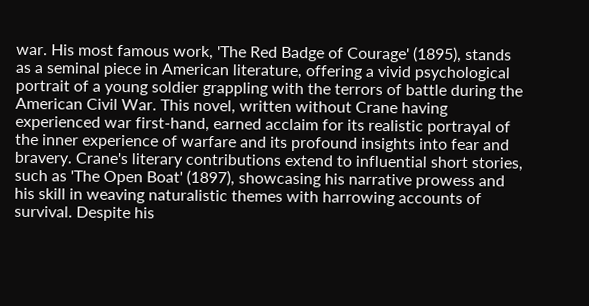war. His most famous work, 'The Red Badge of Courage' (1895), stands as a seminal piece in American literature, offering a vivid psychological portrait of a young soldier grappling with the terrors of battle during the American Civil War. This novel, written without Crane having experienced war first-hand, earned acclaim for its realistic portrayal of the inner experience of warfare and its profound insights into fear and bravery. Crane's literary contributions extend to influential short stories, such as 'The Open Boat' (1897), showcasing his narrative prowess and his skill in weaving naturalistic themes with harrowing accounts of survival. Despite his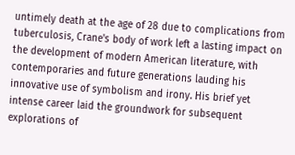untimely death at the age of 28 due to complications from tuberculosis, Crane's body of work left a lasting impact on the development of modern American literature, with contemporaries and future generations lauding his innovative use of symbolism and irony. His brief yet intense career laid the groundwork for subsequent explorations of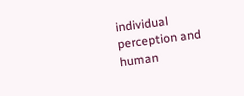individual perception and human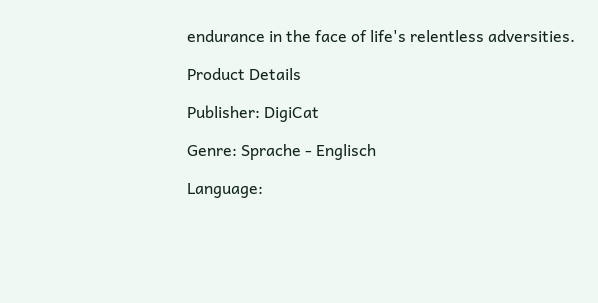endurance in the face of life's relentless adversities.

Product Details

Publisher: DigiCat

Genre: Sprache - Englisch

Language: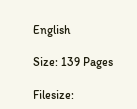English

Size: 139 Pages

Filesize: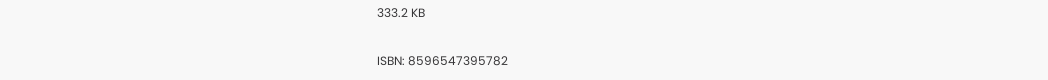333.2 KB

ISBN: 8596547395782